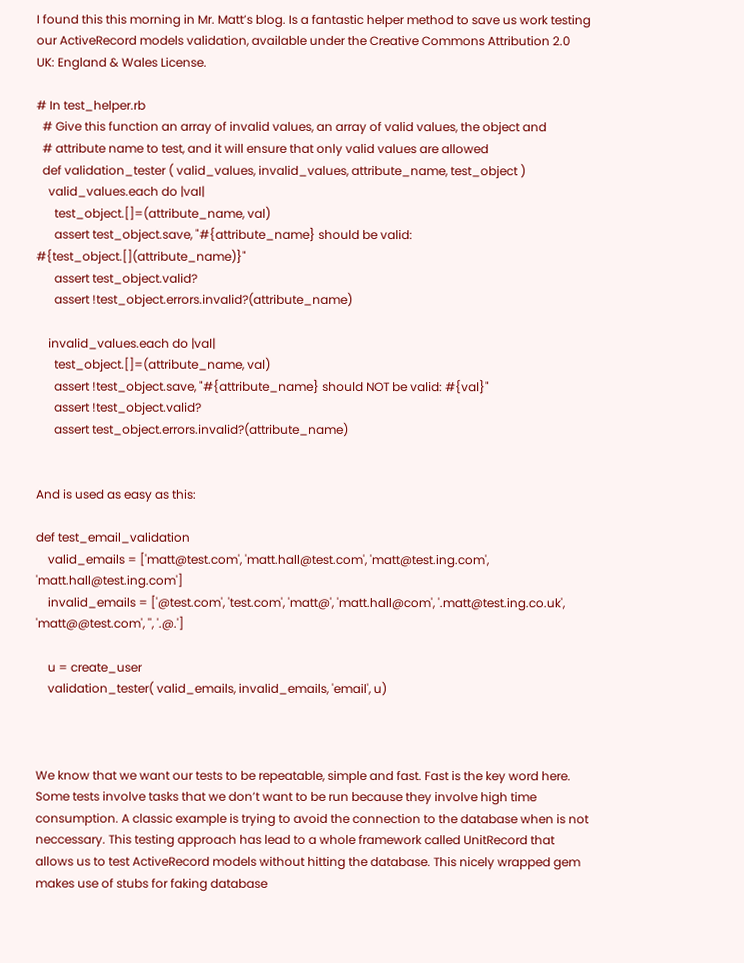I found this this morning in Mr. Matt’s blog. Is a fantastic helper method to save us work testing our ActiveRecord models validation, available under the Creative Commons Attribution 2.0 UK: England & Wales License.

# In test_helper.rb
  # Give this function an array of invalid values, an array of valid values, the object and
  # attribute name to test, and it will ensure that only valid values are allowed
  def validation_tester ( valid_values, invalid_values, attribute_name, test_object )
    valid_values.each do |val|
      test_object.[]=(attribute_name, val)
      assert test_object.save, "#{attribute_name} should be valid: #{test_object.[](attribute_name)}"
      assert test_object.valid?
      assert !test_object.errors.invalid?(attribute_name)

    invalid_values.each do |val|
      test_object.[]=(attribute_name, val)
      assert !test_object.save, "#{attribute_name} should NOT be valid: #{val}"
      assert !test_object.valid?
      assert test_object.errors.invalid?(attribute_name)


And is used as easy as this:

def test_email_validation
    valid_emails = ['matt@test.com', 'matt.hall@test.com', 'matt@test.ing.com', 'matt.hall@test.ing.com']
    invalid_emails = ['@test.com', 'test.com', 'matt@', 'matt.hall@com', '.matt@test.ing.co.uk', 'matt@@test.com', '', '.@.']

    u = create_user
    validation_tester( valid_emails, invalid_emails, 'email', u)



We know that we want our tests to be repeatable, simple and fast. Fast is the key word here. Some tests involve tasks that we don’t want to be run because they involve high time consumption. A classic example is trying to avoid the connection to the database when is not neccessary. This testing approach has lead to a whole framework called UnitRecord that allows us to test ActiveRecord models without hitting the database. This nicely wrapped gem makes use of stubs for faking database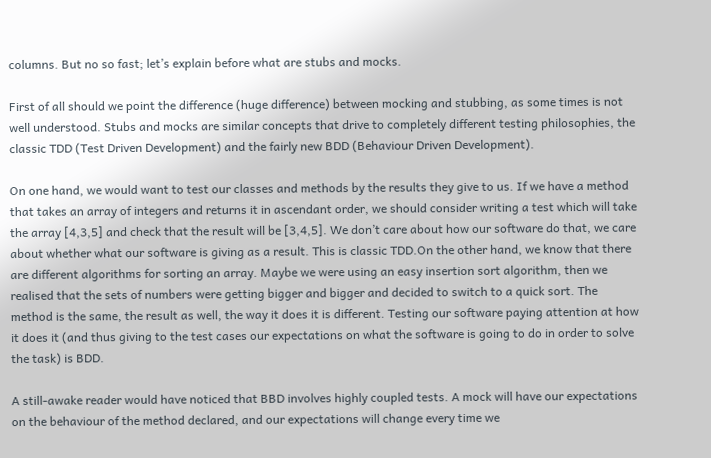columns. But no so fast; let’s explain before what are stubs and mocks.

First of all should we point the difference (huge difference) between mocking and stubbing, as some times is not well understood. Stubs and mocks are similar concepts that drive to completely different testing philosophies, the classic TDD (Test Driven Development) and the fairly new BDD (Behaviour Driven Development).

On one hand, we would want to test our classes and methods by the results they give to us. If we have a method that takes an array of integers and returns it in ascendant order, we should consider writing a test which will take the array [4,3,5] and check that the result will be [3,4,5]. We don’t care about how our software do that, we care about whether what our software is giving as a result. This is classic TDD.On the other hand, we know that there are different algorithms for sorting an array. Maybe we were using an easy insertion sort algorithm, then we realised that the sets of numbers were getting bigger and bigger and decided to switch to a quick sort. The method is the same, the result as well, the way it does it is different. Testing our software paying attention at how it does it (and thus giving to the test cases our expectations on what the software is going to do in order to solve the task) is BDD.

A still-awake reader would have noticed that BBD involves highly coupled tests. A mock will have our expectations on the behaviour of the method declared, and our expectations will change every time we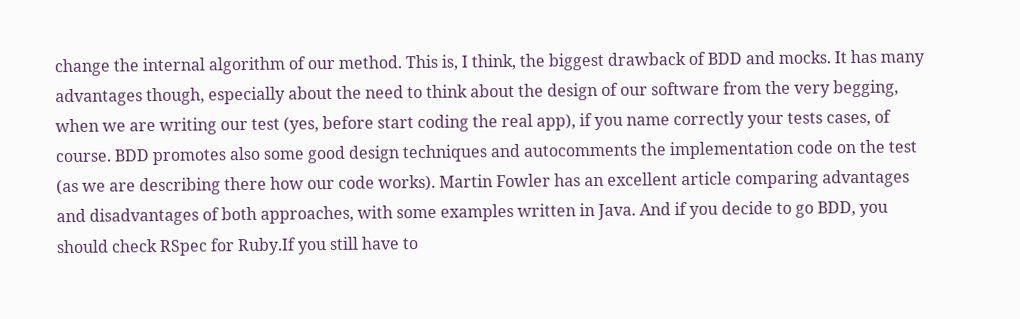change the internal algorithm of our method. This is, I think, the biggest drawback of BDD and mocks. It has many advantages though, especially about the need to think about the design of our software from the very begging, when we are writing our test (yes, before start coding the real app), if you name correctly your tests cases, of course. BDD promotes also some good design techniques and autocomments the implementation code on the test (as we are describing there how our code works). Martin Fowler has an excellent article comparing advantages and disadvantages of both approaches, with some examples written in Java. And if you decide to go BDD, you should check RSpec for Ruby.If you still have to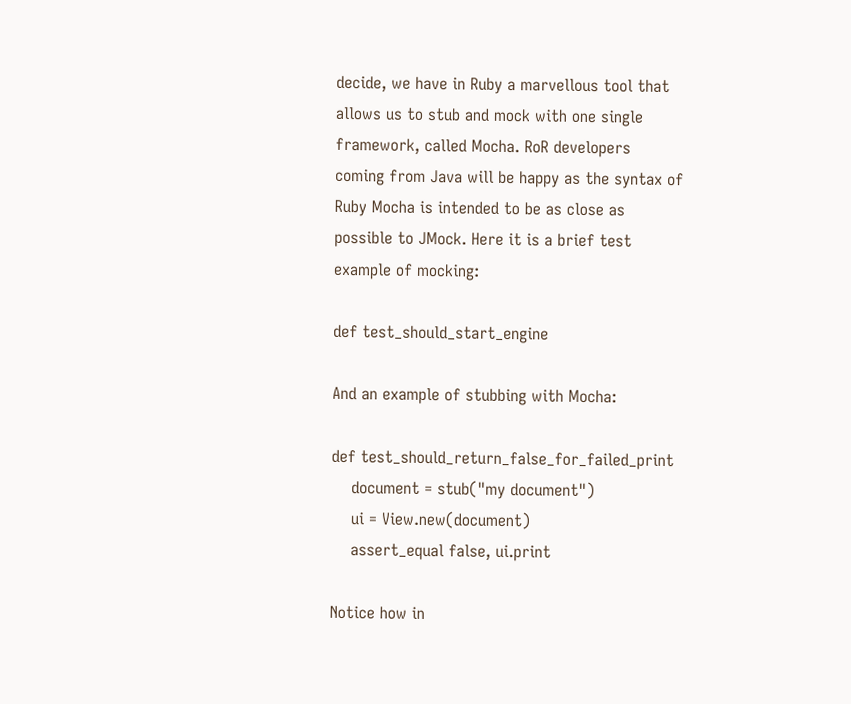decide, we have in Ruby a marvellous tool that allows us to stub and mock with one single framework, called Mocha. RoR developers coming from Java will be happy as the syntax of Ruby Mocha is intended to be as close as possible to JMock. Here it is a brief test example of mocking:

def test_should_start_engine

And an example of stubbing with Mocha:

def test_should_return_false_for_failed_print
    document = stub("my document")
    ui = View.new(document)
    assert_equal false, ui.print

Notice how in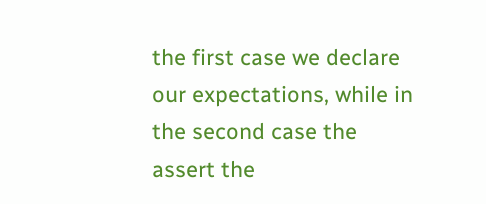the first case we declare our expectations, while in the second case the assert the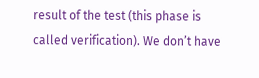result of the test (this phase is called verification). We don’t have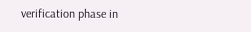verification phase in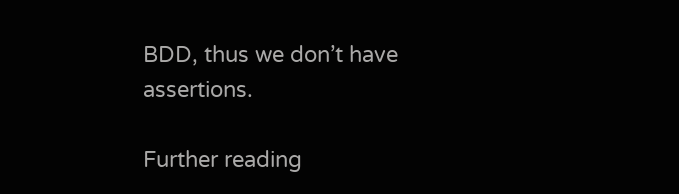BDD, thus we don’t have assertions.

Further reading